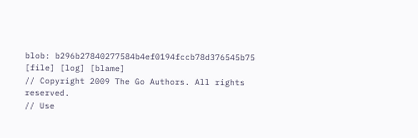blob: b296b27840277584b4ef0194fccb78d376545b75 [file] [log] [blame]
// Copyright 2009 The Go Authors. All rights reserved.
// Use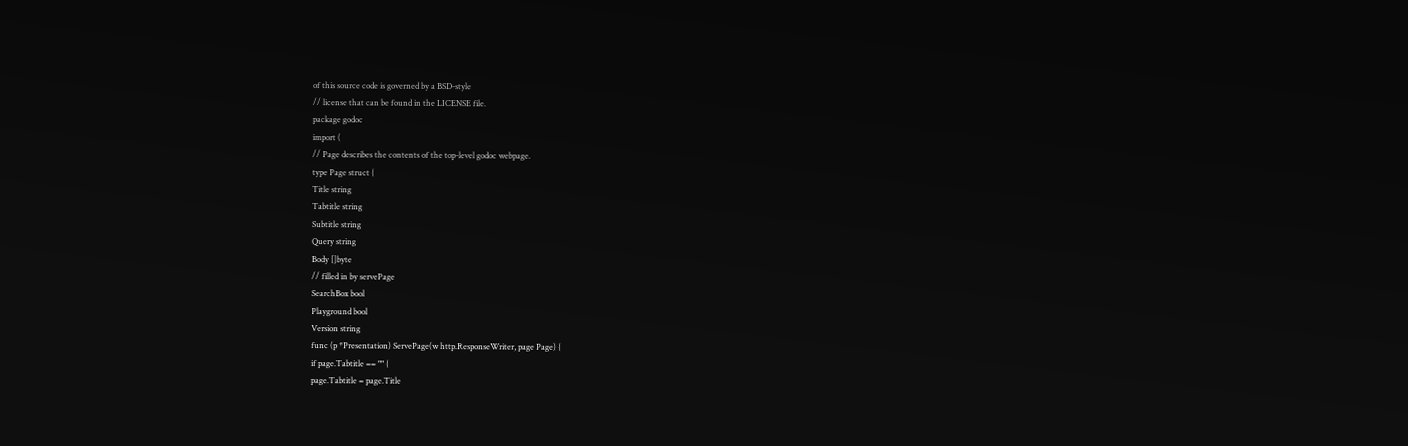of this source code is governed by a BSD-style
// license that can be found in the LICENSE file.
package godoc
import (
// Page describes the contents of the top-level godoc webpage.
type Page struct {
Title string
Tabtitle string
Subtitle string
Query string
Body []byte
// filled in by servePage
SearchBox bool
Playground bool
Version string
func (p *Presentation) ServePage(w http.ResponseWriter, page Page) {
if page.Tabtitle == "" {
page.Tabtitle = page.Title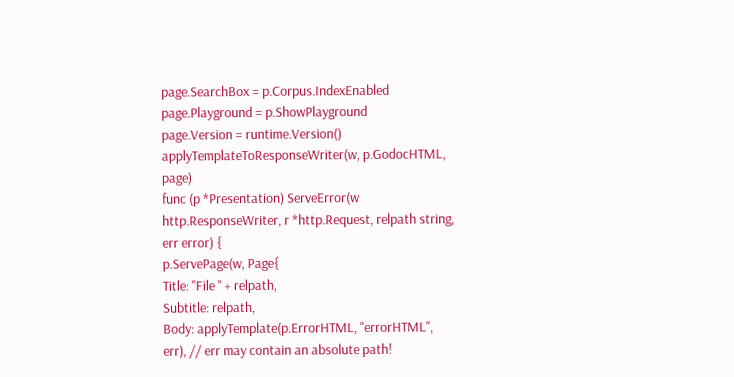page.SearchBox = p.Corpus.IndexEnabled
page.Playground = p.ShowPlayground
page.Version = runtime.Version()
applyTemplateToResponseWriter(w, p.GodocHTML, page)
func (p *Presentation) ServeError(w http.ResponseWriter, r *http.Request, relpath string, err error) {
p.ServePage(w, Page{
Title: "File " + relpath,
Subtitle: relpath,
Body: applyTemplate(p.ErrorHTML, "errorHTML", err), // err may contain an absolute path!